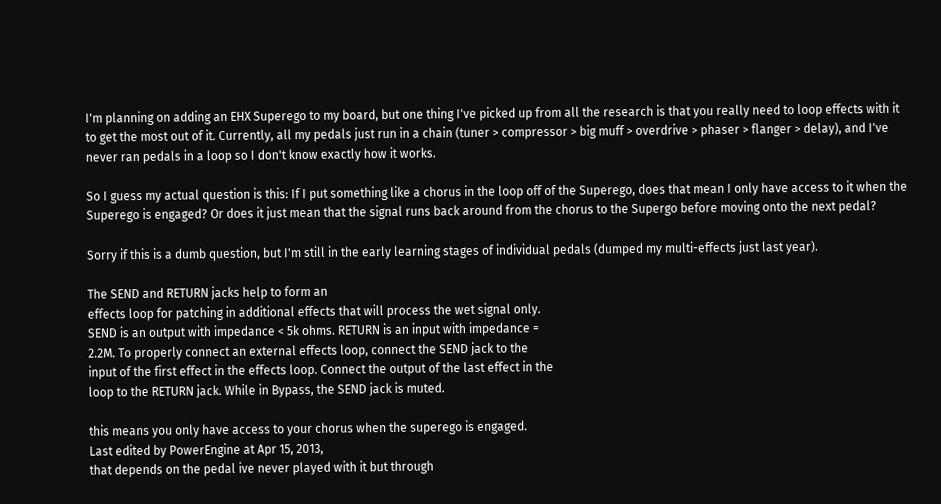I'm planning on adding an EHX Superego to my board, but one thing I've picked up from all the research is that you really need to loop effects with it to get the most out of it. Currently, all my pedals just run in a chain (tuner > compressor > big muff > overdrive > phaser > flanger > delay), and I've never ran pedals in a loop so I don't know exactly how it works.

So I guess my actual question is this: If I put something like a chorus in the loop off of the Superego, does that mean I only have access to it when the Superego is engaged? Or does it just mean that the signal runs back around from the chorus to the Supergo before moving onto the next pedal?

Sorry if this is a dumb question, but I'm still in the early learning stages of individual pedals (dumped my multi-effects just last year).

The SEND and RETURN jacks help to form an
effects loop for patching in additional effects that will process the wet signal only.
SEND is an output with impedance < 5k ohms. RETURN is an input with impedance =
2.2M. To properly connect an external effects loop, connect the SEND jack to the
input of the first effect in the effects loop. Connect the output of the last effect in the
loop to the RETURN jack. While in Bypass, the SEND jack is muted.

this means you only have access to your chorus when the superego is engaged.
Last edited by PowerEngine at Apr 15, 2013,
that depends on the pedal ive never played with it but through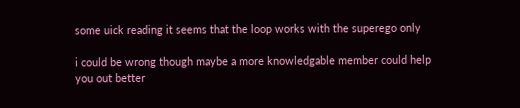some uick reading it seems that the loop works with the superego only

i could be wrong though maybe a more knowledgable member could help you out better